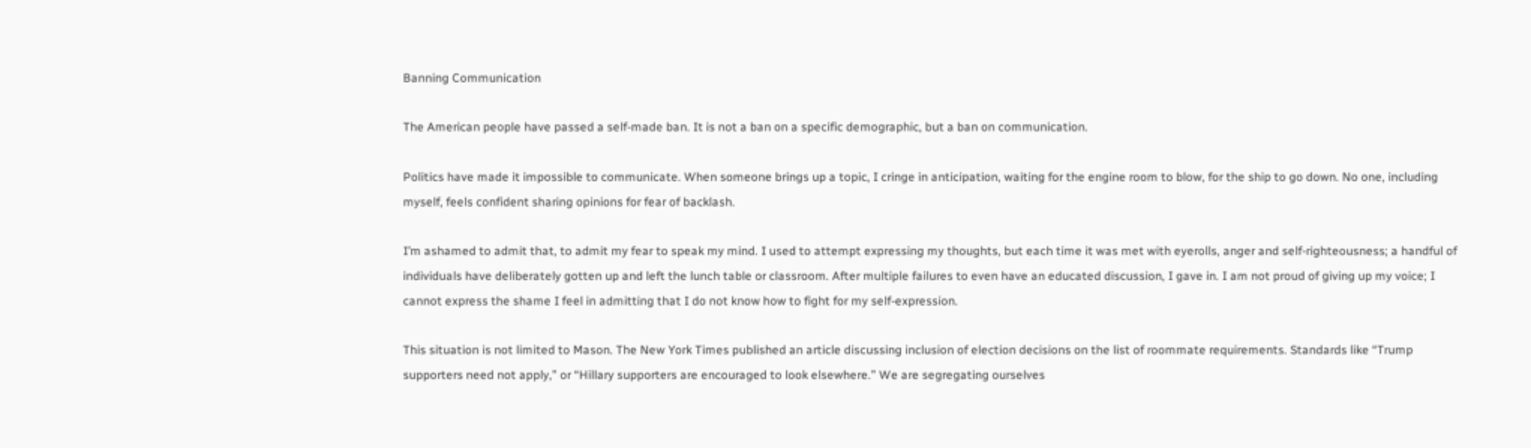Banning Communication

The American people have passed a self-made ban. It is not a ban on a specific demographic, but a ban on communication.

Politics have made it impossible to communicate. When someone brings up a topic, I cringe in anticipation, waiting for the engine room to blow, for the ship to go down. No one, including myself, feels confident sharing opinions for fear of backlash.

I’m ashamed to admit that, to admit my fear to speak my mind. I used to attempt expressing my thoughts, but each time it was met with eyerolls, anger and self-righteousness; a handful of individuals have deliberately gotten up and left the lunch table or classroom. After multiple failures to even have an educated discussion, I gave in. I am not proud of giving up my voice; I cannot express the shame I feel in admitting that I do not know how to fight for my self-expression.

This situation is not limited to Mason. The New York Times published an article discussing inclusion of election decisions on the list of roommate requirements. Standards like “Trump supporters need not apply,” or “Hillary supporters are encouraged to look elsewhere.” We are segregating ourselves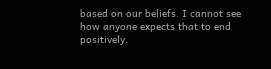based on our beliefs. I cannot see how anyone expects that to end positively.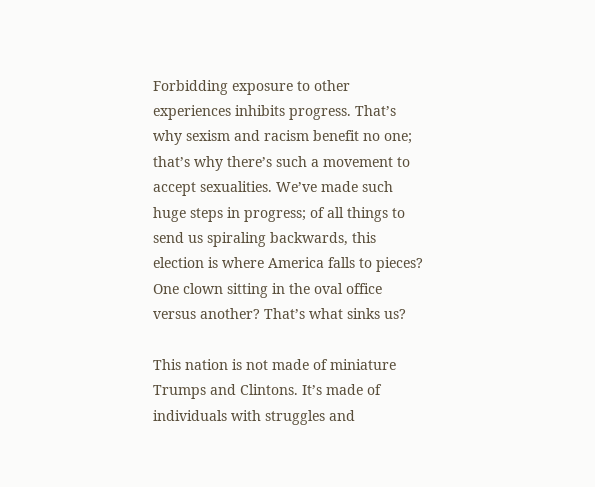Forbidding exposure to other experiences inhibits progress. That’s why sexism and racism benefit no one; that’s why there’s such a movement to accept sexualities. We’ve made such huge steps in progress; of all things to send us spiraling backwards, this election is where America falls to pieces? One clown sitting in the oval office versus another? That’s what sinks us?

This nation is not made of miniature Trumps and Clintons. It’s made of individuals with struggles and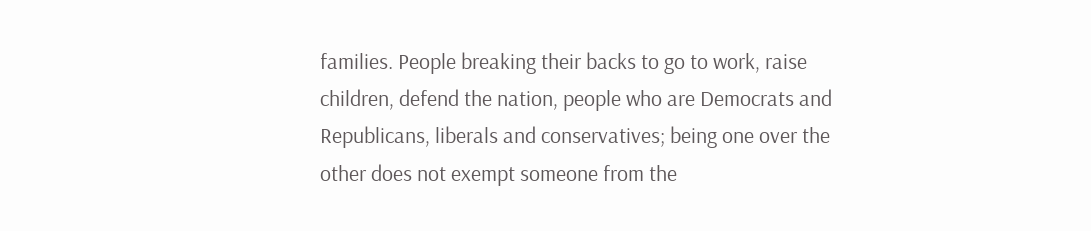families. People breaking their backs to go to work, raise children, defend the nation, people who are Democrats and Republicans, liberals and conservatives; being one over the other does not exempt someone from the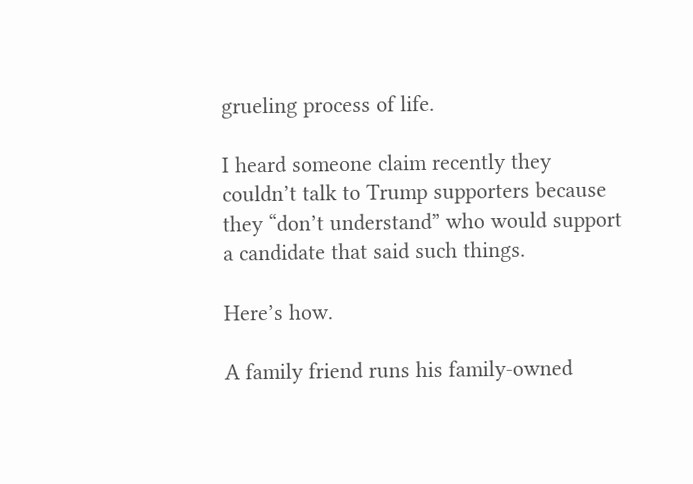grueling process of life.

I heard someone claim recently they couldn’t talk to Trump supporters because they “don’t understand” who would support a candidate that said such things.

Here’s how.

A family friend runs his family-owned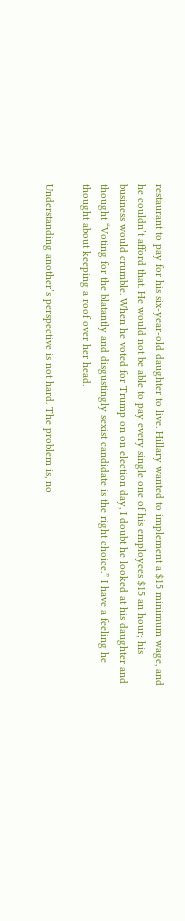restaurant to pay for his six-year-old daughter to live. Hillary wanted to implement a $15 minimum wage, and he couldn’t afford that. He would not be able to pay every single one of his employees $15 an hour; his business would crumble. When he voted for Trump on on election day, I doubt he looked at his daughter and thought “Voting for the blatantly and disgustingly sexist candidate is the right choice.” I have a feeling he thought about keeping a roof over her head.

Understanding another’s perspective is not hard. The problem is, no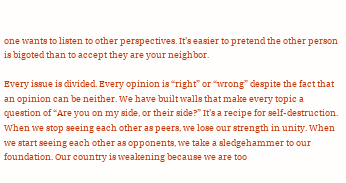one wants to listen to other perspectives. It’s easier to pretend the other person is bigoted than to accept they are your neighbor.

Every issue is divided. Every opinion is “right” or “wrong” despite the fact that an opinion can be neither. We have built walls that make every topic a question of “Are you on my side, or their side?” It’s a recipe for self-destruction. When we stop seeing each other as peers, we lose our strength in unity. When we start seeing each other as opponents, we take a sledgehammer to our foundation. Our country is weakening because we are too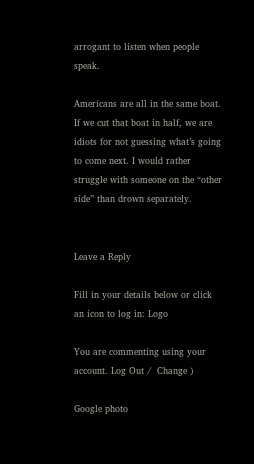arrogant to listen when people speak.

Americans are all in the same boat. If we cut that boat in half, we are idiots for not guessing what’s going to come next. I would rather struggle with someone on the “other side” than drown separately.


Leave a Reply

Fill in your details below or click an icon to log in: Logo

You are commenting using your account. Log Out /  Change )

Google photo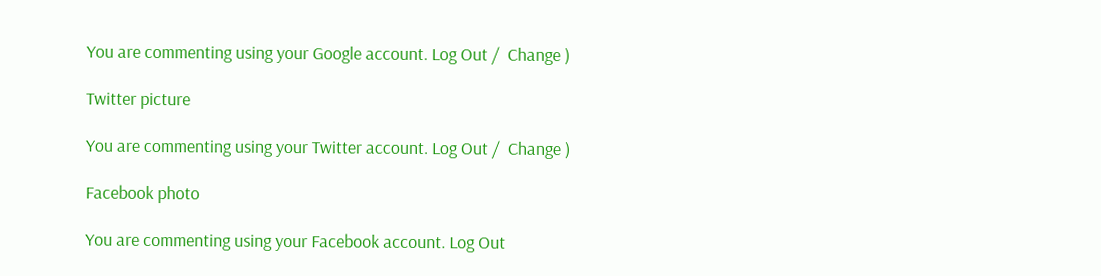You are commenting using your Google account. Log Out /  Change )

Twitter picture

You are commenting using your Twitter account. Log Out /  Change )

Facebook photo

You are commenting using your Facebook account. Log Out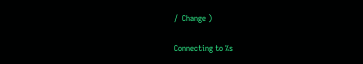/  Change )

Connecting to %s